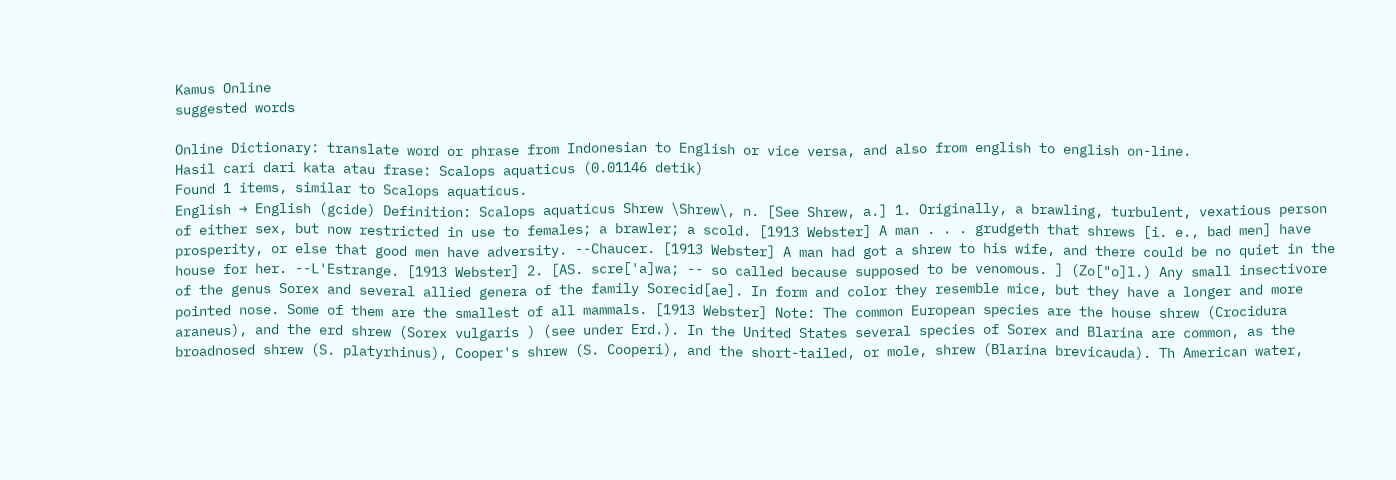Kamus Online
suggested words

Online Dictionary: translate word or phrase from Indonesian to English or vice versa, and also from english to english on-line.
Hasil cari dari kata atau frase: Scalops aquaticus (0.01146 detik)
Found 1 items, similar to Scalops aquaticus.
English → English (gcide) Definition: Scalops aquaticus Shrew \Shrew\, n. [See Shrew, a.] 1. Originally, a brawling, turbulent, vexatious person of either sex, but now restricted in use to females; a brawler; a scold. [1913 Webster] A man . . . grudgeth that shrews [i. e., bad men] have prosperity, or else that good men have adversity. --Chaucer. [1913 Webster] A man had got a shrew to his wife, and there could be no quiet in the house for her. --L'Estrange. [1913 Webster] 2. [AS. scre['a]wa; -- so called because supposed to be venomous. ] (Zo["o]l.) Any small insectivore of the genus Sorex and several allied genera of the family Sorecid[ae]. In form and color they resemble mice, but they have a longer and more pointed nose. Some of them are the smallest of all mammals. [1913 Webster] Note: The common European species are the house shrew (Crocidura araneus), and the erd shrew (Sorex vulgaris ) (see under Erd.). In the United States several species of Sorex and Blarina are common, as the broadnosed shrew (S. platyrhinus), Cooper's shrew (S. Cooperi), and the short-tailed, or mole, shrew (Blarina brevicauda). Th American water,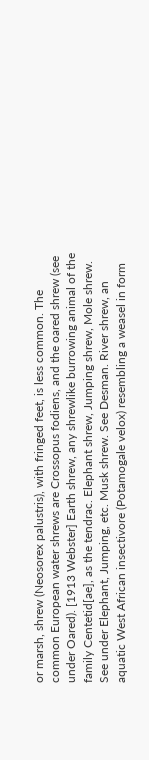or marsh, shrew (Neosorex palustris), with fringed feet, is less common. The common European water shrews are Crossopus fodiens, and the oared shrew (see under Oared). [1913 Webster] Earth shrew, any shrewlike burrowing animal of the family Centetid[ae], as the tendrac. Elephant shrew, Jumping shrew, Mole shrew. See under Elephant, Jumping, etc. Musk shrew. See Desman. River shrew, an aquatic West African insectivore (Potamogale velox) resembling a weasel in form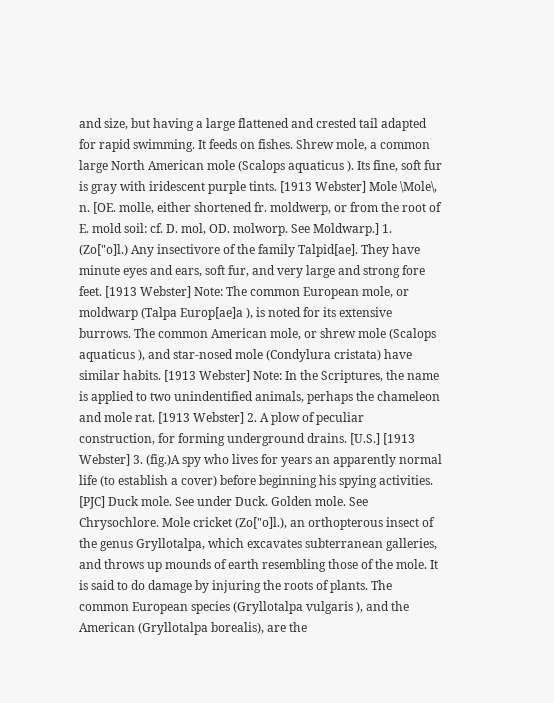and size, but having a large flattened and crested tail adapted for rapid swimming. It feeds on fishes. Shrew mole, a common large North American mole (Scalops aquaticus ). Its fine, soft fur is gray with iridescent purple tints. [1913 Webster] Mole \Mole\, n. [OE. molle, either shortened fr. moldwerp, or from the root of E. mold soil: cf. D. mol, OD. molworp. See Moldwarp.] 1. (Zo["o]l.) Any insectivore of the family Talpid[ae]. They have minute eyes and ears, soft fur, and very large and strong fore feet. [1913 Webster] Note: The common European mole, or moldwarp (Talpa Europ[ae]a ), is noted for its extensive burrows. The common American mole, or shrew mole (Scalops aquaticus ), and star-nosed mole (Condylura cristata) have similar habits. [1913 Webster] Note: In the Scriptures, the name is applied to two unindentified animals, perhaps the chameleon and mole rat. [1913 Webster] 2. A plow of peculiar construction, for forming underground drains. [U.S.] [1913 Webster] 3. (fig.)A spy who lives for years an apparently normal life (to establish a cover) before beginning his spying activities. [PJC] Duck mole. See under Duck. Golden mole. See Chrysochlore. Mole cricket (Zo["o]l.), an orthopterous insect of the genus Gryllotalpa, which excavates subterranean galleries, and throws up mounds of earth resembling those of the mole. It is said to do damage by injuring the roots of plants. The common European species (Gryllotalpa vulgaris ), and the American (Gryllotalpa borealis), are the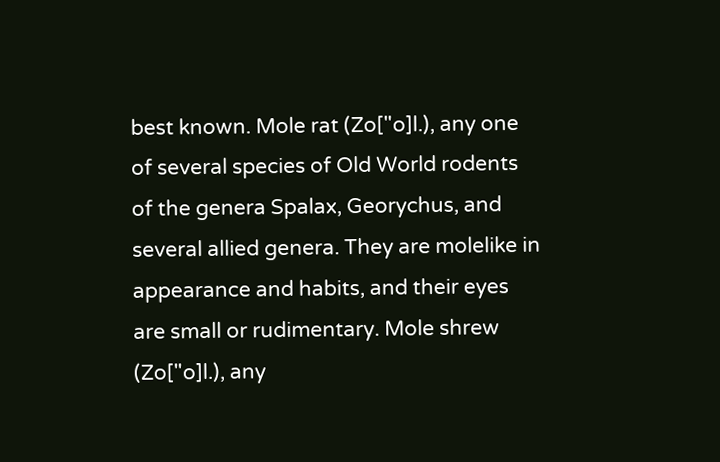best known. Mole rat (Zo["o]l.), any one of several species of Old World rodents of the genera Spalax, Georychus, and several allied genera. They are molelike in appearance and habits, and their eyes are small or rudimentary. Mole shrew (Zo["o]l.), any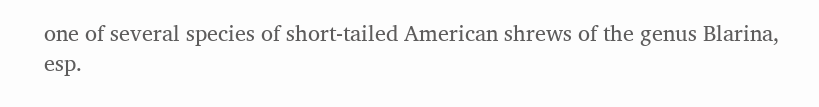one of several species of short-tailed American shrews of the genus Blarina, esp.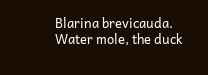Blarina brevicauda. Water mole, the duck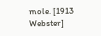mole. [1913 Webster]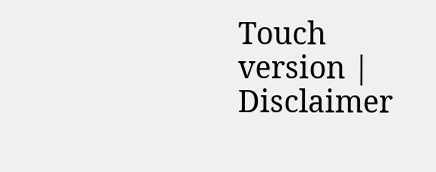Touch version | Disclaimer